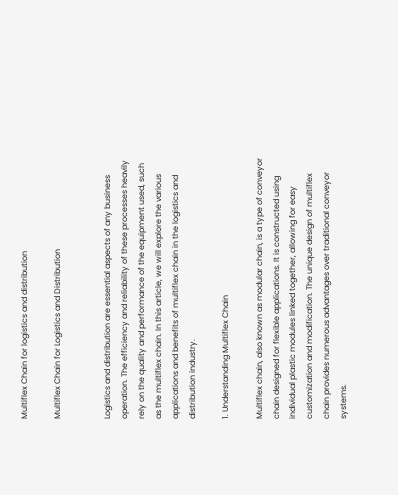Multiflex Chain for logistics and distribution

Multiflex Chain for Logistics and Distribution


Logistics and distribution are essential aspects of any business operation. The efficiency and reliability of these processes heavily rely on the quality and performance of the equipment used, such as the multiflex chain. In this article, we will explore the various applications and benefits of multiflex chain in the logistics and distribution industry.

1. Understanding Multiflex Chain

Multiflex chain, also known as modular chain, is a type of conveyor chain designed for flexible applications. It is constructed using individual plastic modules linked together, allowing for easy customization and modification. The unique design of multiflex chain provides numerous advantages over traditional conveyor systems.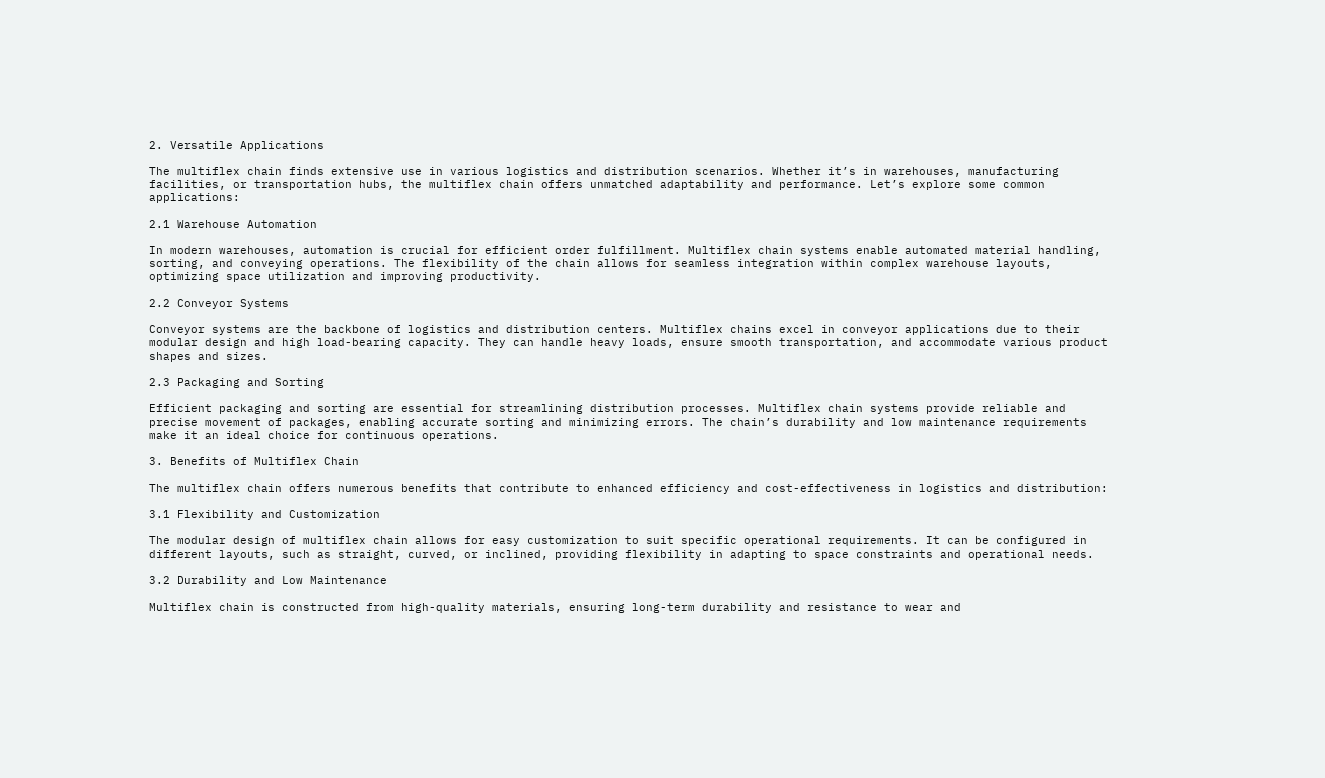2. Versatile Applications

The multiflex chain finds extensive use in various logistics and distribution scenarios. Whether it’s in warehouses, manufacturing facilities, or transportation hubs, the multiflex chain offers unmatched adaptability and performance. Let’s explore some common applications:

2.1 Warehouse Automation

In modern warehouses, automation is crucial for efficient order fulfillment. Multiflex chain systems enable automated material handling, sorting, and conveying operations. The flexibility of the chain allows for seamless integration within complex warehouse layouts, optimizing space utilization and improving productivity.

2.2 Conveyor Systems

Conveyor systems are the backbone of logistics and distribution centers. Multiflex chains excel in conveyor applications due to their modular design and high load-bearing capacity. They can handle heavy loads, ensure smooth transportation, and accommodate various product shapes and sizes.

2.3 Packaging and Sorting

Efficient packaging and sorting are essential for streamlining distribution processes. Multiflex chain systems provide reliable and precise movement of packages, enabling accurate sorting and minimizing errors. The chain’s durability and low maintenance requirements make it an ideal choice for continuous operations.

3. Benefits of Multiflex Chain

The multiflex chain offers numerous benefits that contribute to enhanced efficiency and cost-effectiveness in logistics and distribution:

3.1 Flexibility and Customization

The modular design of multiflex chain allows for easy customization to suit specific operational requirements. It can be configured in different layouts, such as straight, curved, or inclined, providing flexibility in adapting to space constraints and operational needs.

3.2 Durability and Low Maintenance

Multiflex chain is constructed from high-quality materials, ensuring long-term durability and resistance to wear and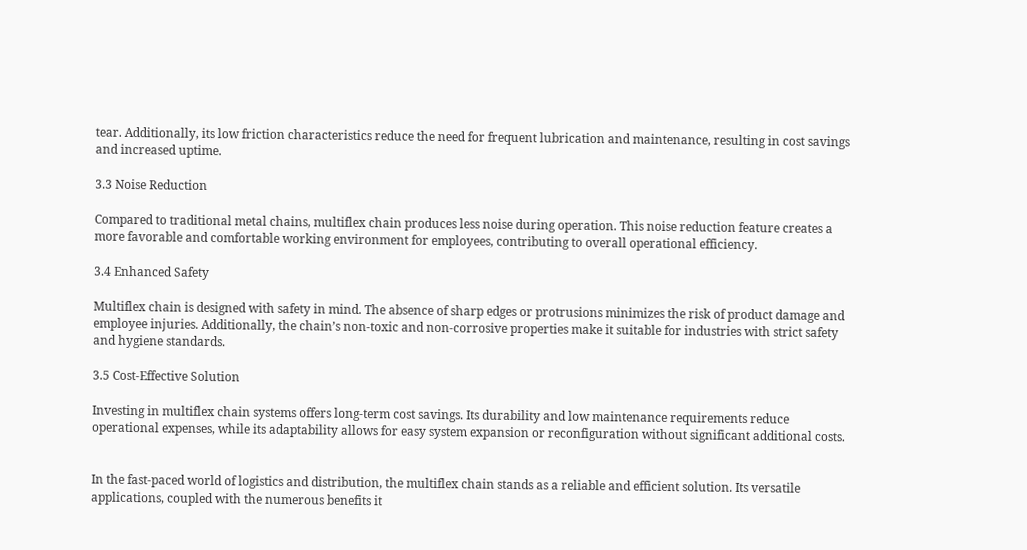tear. Additionally, its low friction characteristics reduce the need for frequent lubrication and maintenance, resulting in cost savings and increased uptime.

3.3 Noise Reduction

Compared to traditional metal chains, multiflex chain produces less noise during operation. This noise reduction feature creates a more favorable and comfortable working environment for employees, contributing to overall operational efficiency.

3.4 Enhanced Safety

Multiflex chain is designed with safety in mind. The absence of sharp edges or protrusions minimizes the risk of product damage and employee injuries. Additionally, the chain’s non-toxic and non-corrosive properties make it suitable for industries with strict safety and hygiene standards.

3.5 Cost-Effective Solution

Investing in multiflex chain systems offers long-term cost savings. Its durability and low maintenance requirements reduce operational expenses, while its adaptability allows for easy system expansion or reconfiguration without significant additional costs.


In the fast-paced world of logistics and distribution, the multiflex chain stands as a reliable and efficient solution. Its versatile applications, coupled with the numerous benefits it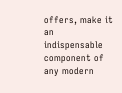offers, make it an indispensable component of any modern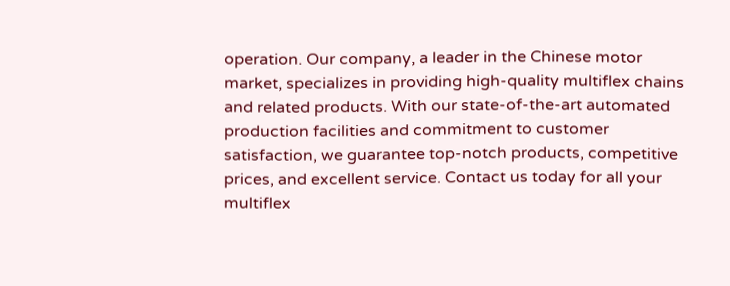operation. Our company, a leader in the Chinese motor market, specializes in providing high-quality multiflex chains and related products. With our state-of-the-art automated production facilities and commitment to customer satisfaction, we guarantee top-notch products, competitive prices, and excellent service. Contact us today for all your multiflex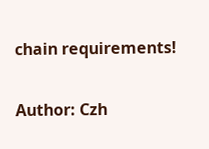chain requirements!

Author: Czh